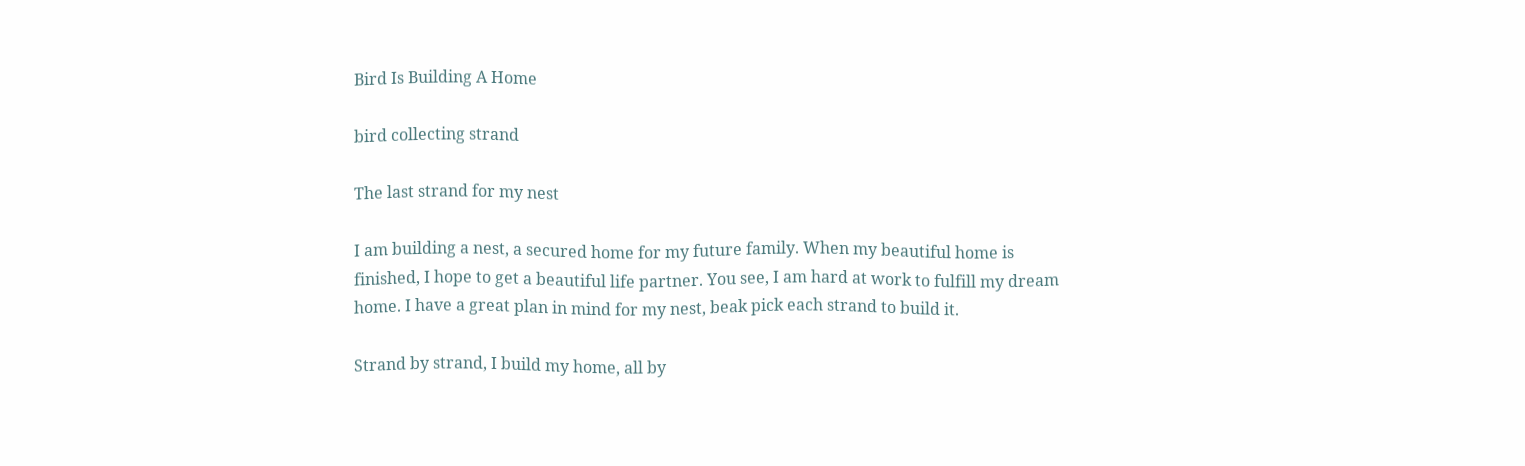Bird Is Building A Home

bird collecting strand

The last strand for my nest

I am building a nest, a secured home for my future family. When my beautiful home is finished, I hope to get a beautiful life partner. You see, I am hard at work to fulfill my dream home. I have a great plan in mind for my nest, beak pick each strand to build it.

Strand by strand, I build my home, all by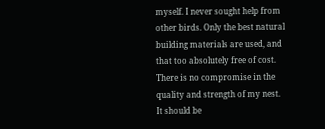myself. I never sought help from other birds. Only the best natural building materials are used, and that too absolutely free of cost.  There is no compromise in the quality and strength of my nest. It should be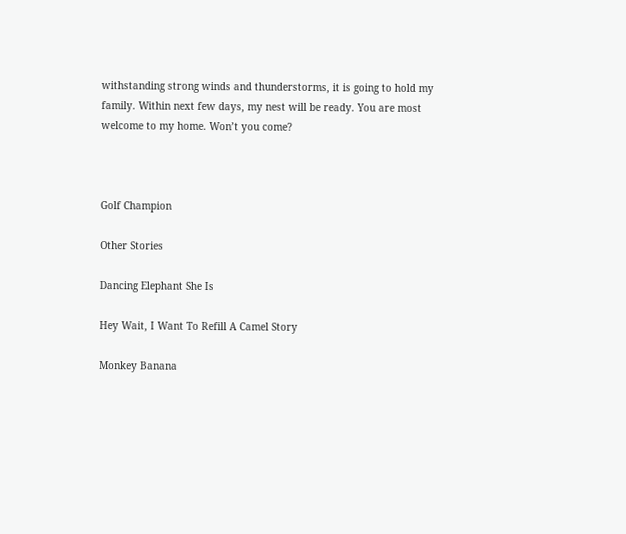withstanding strong winds and thunderstorms, it is going to hold my family. Within next few days, my nest will be ready. You are most welcome to my home. Won’t you come?



Golf Champion

Other Stories

Dancing Elephant She Is

Hey Wait, I Want To Refill A Camel Story

Monkey Banana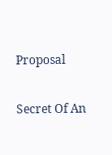Proposal

Secret Of An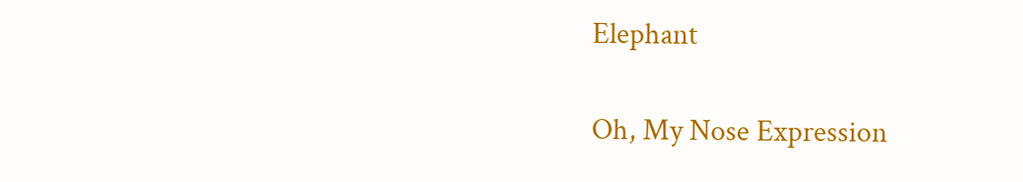Elephant

Oh, My Nose Expression